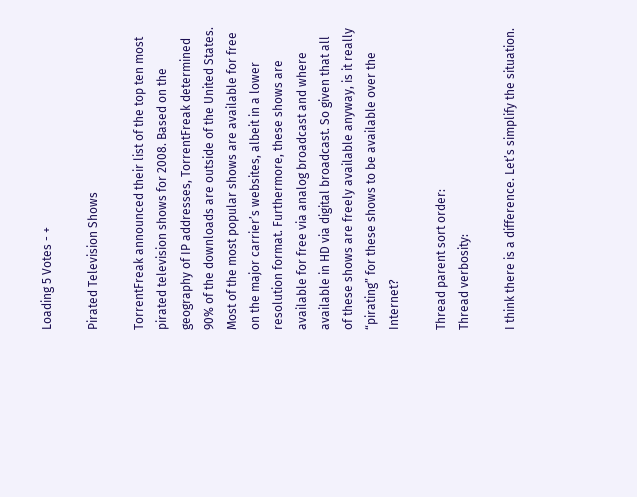Loading 5 Votes - +

Pirated Television Shows

TorrentFreak announced their list of the top ten most pirated television shows for 2008. Based on the geography of IP addresses, TorrentFreak determined 90% of the downloads are outside of the United States. Most of the most popular shows are available for free on the major carrier’s websites, albeit in a lower resolution format. Furthermore, these shows are available for free via analog broadcast and where available in HD via digital broadcast. So given that all of these shows are freely available anyway, is it really “pirating” for these shows to be available over the Internet?

Thread parent sort order:
Thread verbosity:

I think there is a difference. Let’s simplify the situation.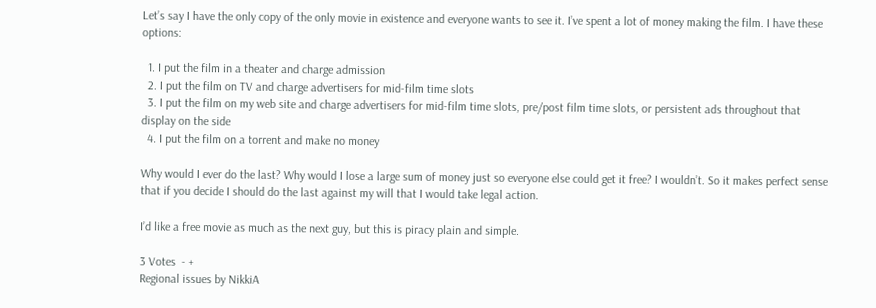Let’s say I have the only copy of the only movie in existence and everyone wants to see it. I’ve spent a lot of money making the film. I have these options:

  1. I put the film in a theater and charge admission
  2. I put the film on TV and charge advertisers for mid-film time slots
  3. I put the film on my web site and charge advertisers for mid-film time slots, pre/post film time slots, or persistent ads throughout that display on the side
  4. I put the film on a torrent and make no money

Why would I ever do the last? Why would I lose a large sum of money just so everyone else could get it free? I wouldn’t. So it makes perfect sense that if you decide I should do the last against my will that I would take legal action.

I’d like a free movie as much as the next guy, but this is piracy plain and simple.

3 Votes  - +
Regional issues by NikkiA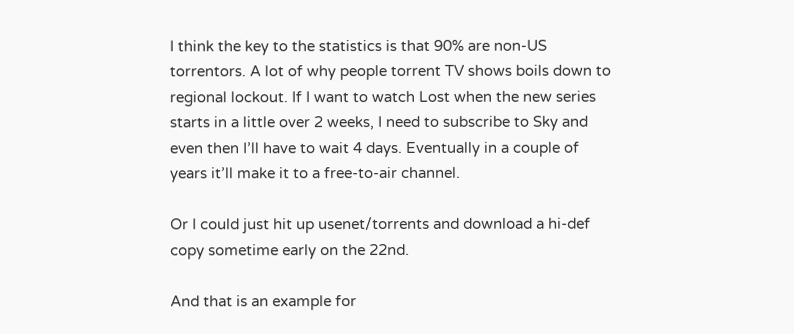I think the key to the statistics is that 90% are non-US torrentors. A lot of why people torrent TV shows boils down to regional lockout. If I want to watch Lost when the new series starts in a little over 2 weeks, I need to subscribe to Sky and even then I’ll have to wait 4 days. Eventually in a couple of years it’ll make it to a free-to-air channel.

Or I could just hit up usenet/torrents and download a hi-def copy sometime early on the 22nd.

And that is an example for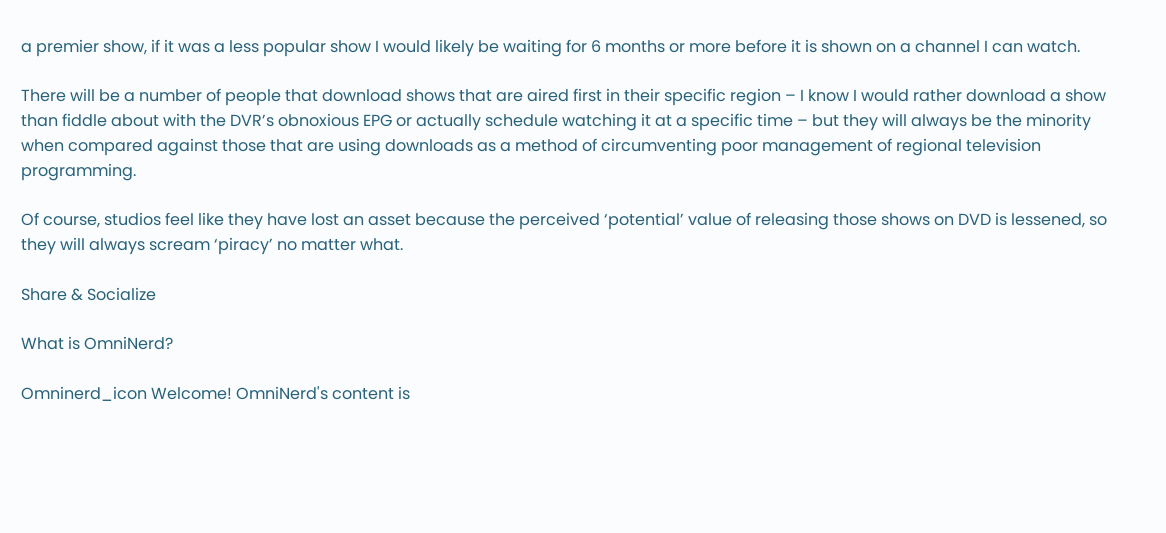a premier show, if it was a less popular show I would likely be waiting for 6 months or more before it is shown on a channel I can watch.

There will be a number of people that download shows that are aired first in their specific region – I know I would rather download a show than fiddle about with the DVR’s obnoxious EPG or actually schedule watching it at a specific time – but they will always be the minority when compared against those that are using downloads as a method of circumventing poor management of regional television programming.

Of course, studios feel like they have lost an asset because the perceived ‘potential’ value of releasing those shows on DVD is lessened, so they will always scream ‘piracy’ no matter what.

Share & Socialize

What is OmniNerd?

Omninerd_icon Welcome! OmniNerd's content is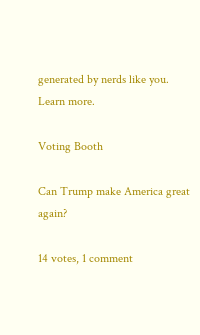generated by nerds like you. Learn more.

Voting Booth

Can Trump make America great again?

14 votes, 1 comment